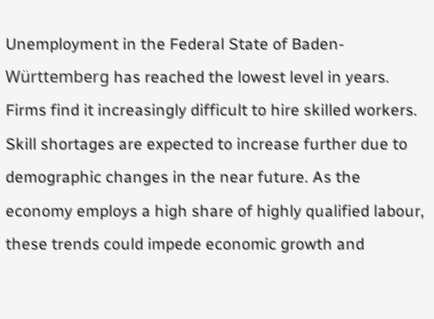Unemployment in the Federal State of Baden-Württemberg has reached the lowest level in years. Firms find it increasingly difficult to hire skilled workers. Skill shortages are expected to increase further due to demographic changes in the near future. As the economy employs a high share of highly qualified labour, these trends could impede economic growth and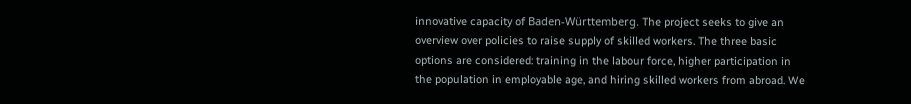innovative capacity of Baden-Württemberg. The project seeks to give an overview over policies to raise supply of skilled workers. The three basic options are considered: training in the labour force, higher participation in the population in employable age, and hiring skilled workers from abroad. We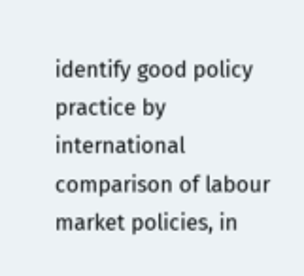identify good policy practice by international comparison of labour market policies, in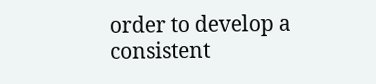order to develop a consistent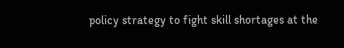policy strategy to fight skill shortages at the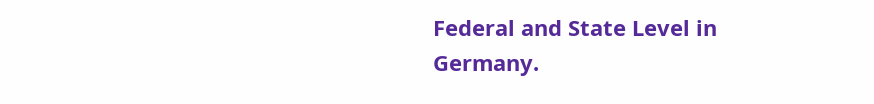Federal and State Level in Germany.